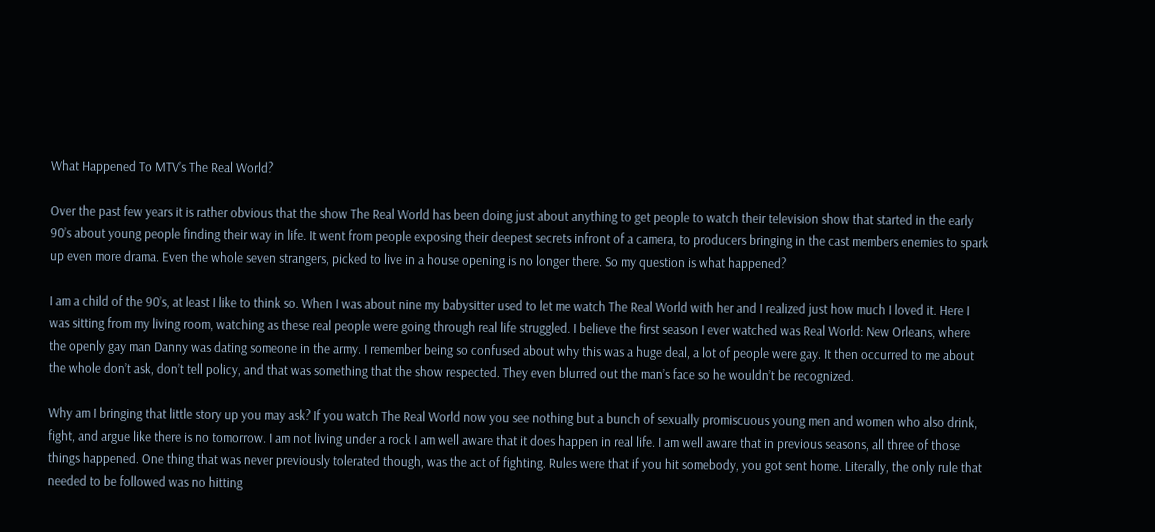What Happened To MTV’s The Real World?

Over the past few years it is rather obvious that the show The Real World has been doing just about anything to get people to watch their television show that started in the early 90’s about young people finding their way in life. It went from people exposing their deepest secrets infront of a camera, to producers bringing in the cast members enemies to spark up even more drama. Even the whole seven strangers, picked to live in a house opening is no longer there. So my question is what happened?

I am a child of the 90’s, at least I like to think so. When I was about nine my babysitter used to let me watch The Real World with her and I realized just how much I loved it. Here I was sitting from my living room, watching as these real people were going through real life struggled. I believe the first season I ever watched was Real World: New Orleans, where the openly gay man Danny was dating someone in the army. I remember being so confused about why this was a huge deal, a lot of people were gay. It then occurred to me about the whole don’t ask, don’t tell policy, and that was something that the show respected. They even blurred out the man’s face so he wouldn’t be recognized.

Why am I bringing that little story up you may ask? If you watch The Real World now you see nothing but a bunch of sexually promiscuous young men and women who also drink, fight, and argue like there is no tomorrow. I am not living under a rock I am well aware that it does happen in real life. I am well aware that in previous seasons, all three of those things happened. One thing that was never previously tolerated though, was the act of fighting. Rules were that if you hit somebody, you got sent home. Literally, the only rule that needed to be followed was no hitting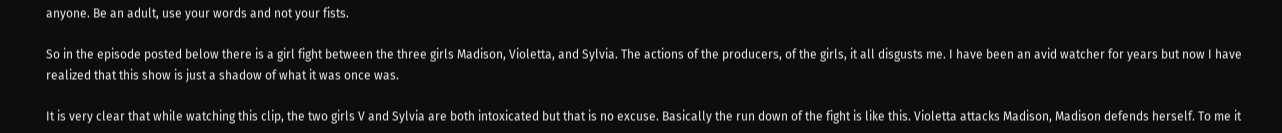anyone. Be an adult, use your words and not your fists.

So in the episode posted below there is a girl fight between the three girls Madison, Violetta, and Sylvia. The actions of the producers, of the girls, it all disgusts me. I have been an avid watcher for years but now I have realized that this show is just a shadow of what it was once was.

It is very clear that while watching this clip, the two girls V and Sylvia are both intoxicated but that is no excuse. Basically the run down of the fight is like this. Violetta attacks Madison, Madison defends herself. To me it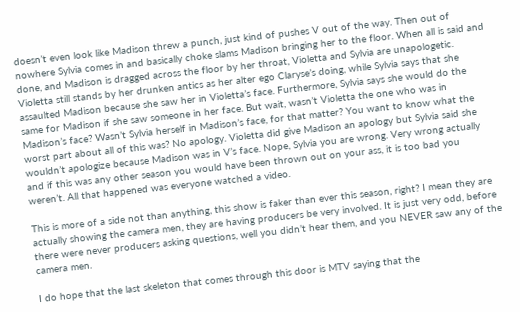doesn’t even look like Madison threw a punch, just kind of pushes V out of the way. Then out of nowhere Sylvia comes in and basically choke slams Madison bringing her to the floor. When all is said and done, and Madison is dragged across the floor by her throat, Violetta and Sylvia are unapologetic. Violetta still stands by her drunken antics as her alter ego Claryse’s doing, while Sylvia says that she assaulted Madison because she saw her in Violetta’s face. Furthermore, Sylvia says she would do the same for Madison if she saw someone in her face. But wait, wasn’t Violetta the one who was in Madison’s face? Wasn’t Sylvia herself in Madison’s face, for that matter? You want to know what the worst part about all of this was? No apology. Violetta did give Madison an apology but Sylvia said she wouldn’t apologize because Madison was in V’s face. Nope, Sylvia you are wrong. Very wrong actually and if this was any other season you would have been thrown out on your ass, it is too bad you weren’t. All that happened was everyone watched a video.

This is more of a side not than anything, this show is faker than ever this season, right? I mean they are actually showing the camera men, they are having producers be very involved. It is just very odd, before there were never producers asking questions, well you didn’t hear them, and you NEVER saw any of the camera men.

I do hope that the last skeleton that comes through this door is MTV saying that the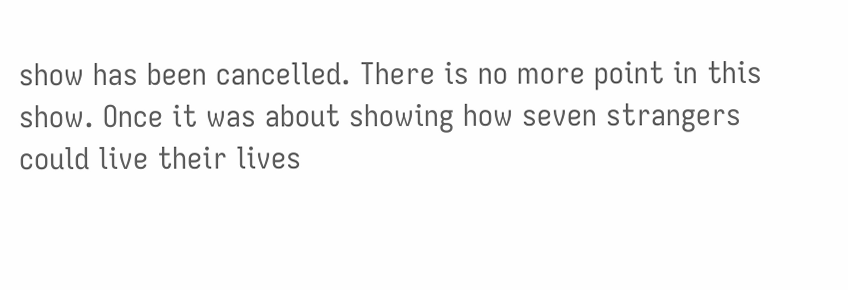show has been cancelled. There is no more point in this show. Once it was about showing how seven strangers could live their lives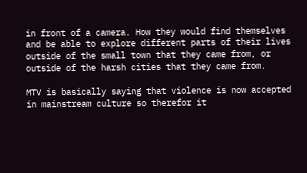in front of a camera. How they would find themselves and be able to explore different parts of their lives outside of the small town that they came from, or outside of the harsh cities that they came from.

MTV is basically saying that violence is now accepted in mainstream culture so therefor it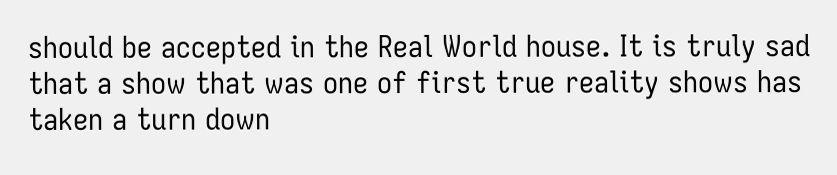should be accepted in the Real World house. It is truly sad that a show that was one of first true reality shows has taken a turn down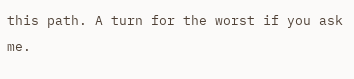this path. A turn for the worst if you ask me.